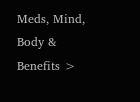Meds, Mind, Body & Benefits >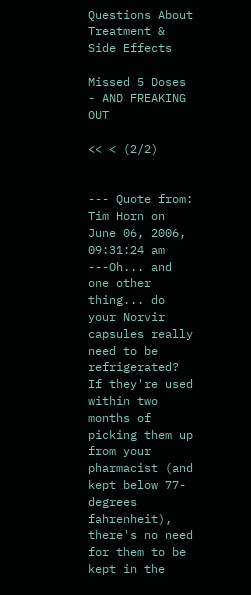Questions About Treatment & Side Effects

Missed 5 Doses - AND FREAKING OUT

<< < (2/2)


--- Quote from: Tim Horn on June 06, 2006, 09:31:24 am ---Oh... and one other thing... do your Norvir capsules really need to be refrigerated?  If they're used within two months of picking them up from your pharmacist (and kept below 77-degrees fahrenheit), there's no need for them to be kept in the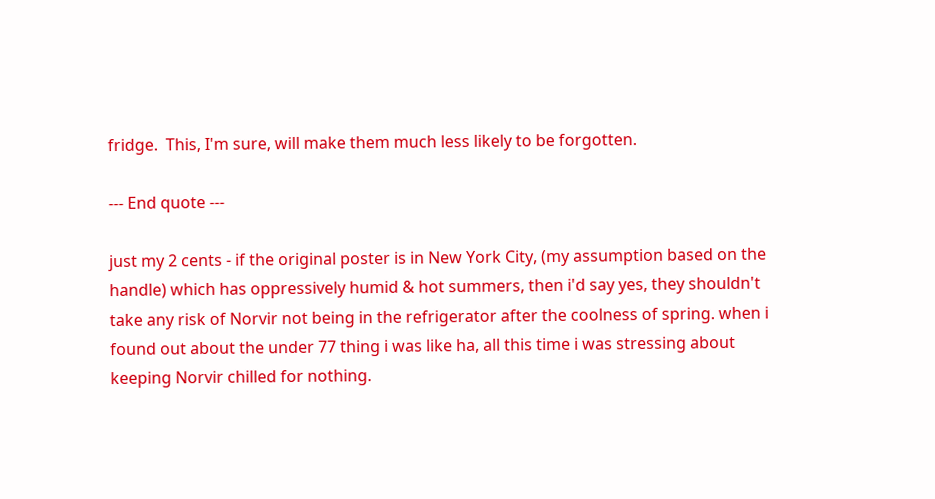fridge.  This, I'm sure, will make them much less likely to be forgotten.

--- End quote ---

just my 2 cents - if the original poster is in New York City, (my assumption based on the handle) which has oppressively humid & hot summers, then i'd say yes, they shouldn't take any risk of Norvir not being in the refrigerator after the coolness of spring. when i found out about the under 77 thing i was like ha, all this time i was stressing about keeping Norvir chilled for nothing.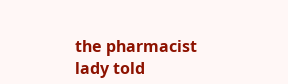the pharmacist lady told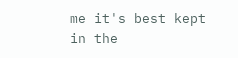me it's best kept in the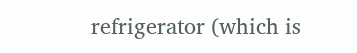refrigerator (which is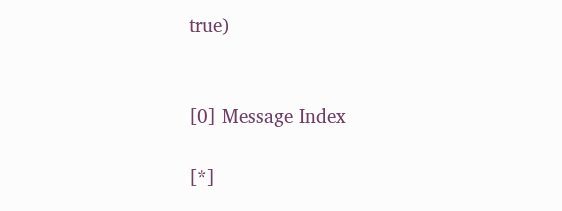true)


[0] Message Index

[*]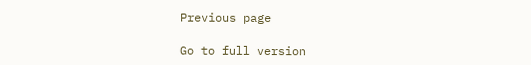Previous page

Go to full version